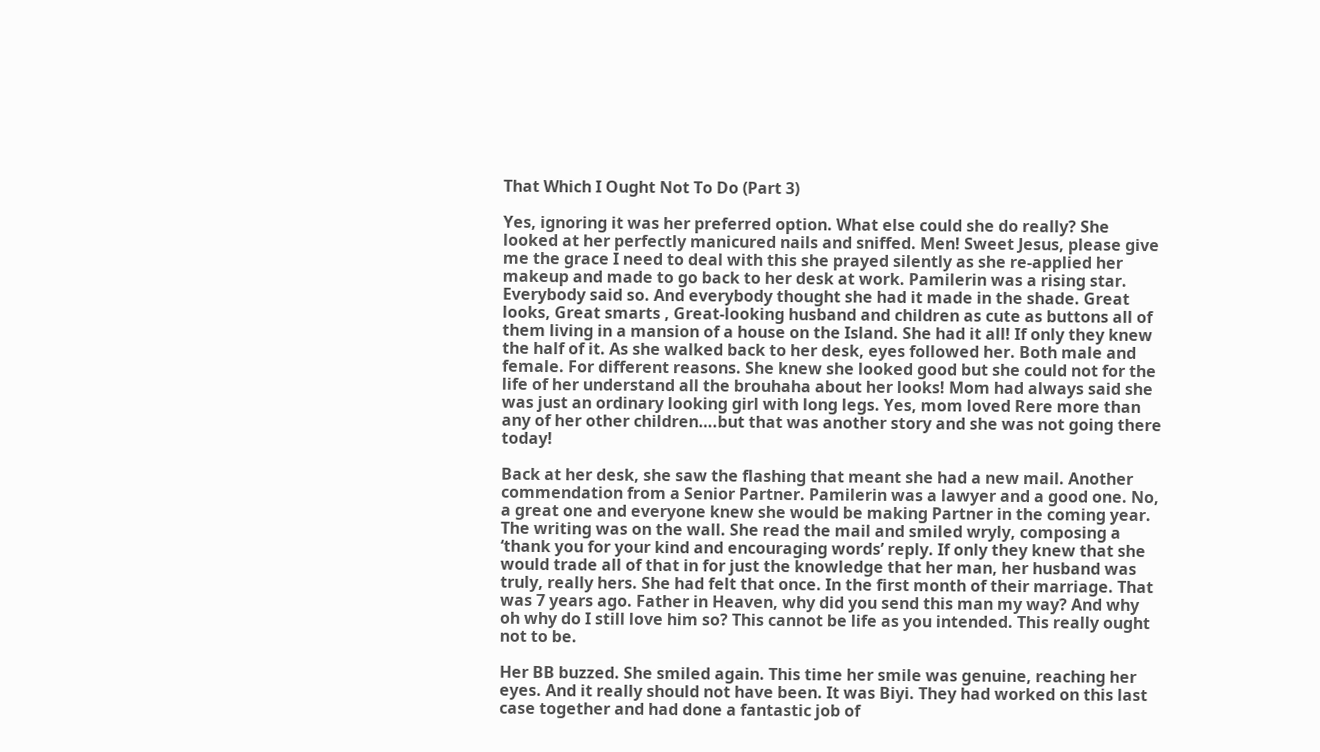That Which I Ought Not To Do (Part 3)

Yes, ignoring it was her preferred option. What else could she do really? She looked at her perfectly manicured nails and sniffed. Men! Sweet Jesus, please give me the grace I need to deal with this she prayed silently as she re-applied her makeup and made to go back to her desk at work. Pamilerin was a rising star. Everybody said so. And everybody thought she had it made in the shade. Great looks, Great smarts , Great-looking husband and children as cute as buttons all of them living in a mansion of a house on the Island. She had it all! If only they knew the half of it. As she walked back to her desk, eyes followed her. Both male and female. For different reasons. She knew she looked good but she could not for the life of her understand all the brouhaha about her looks! Mom had always said she was just an ordinary looking girl with long legs. Yes, mom loved Rere more than any of her other children….but that was another story and she was not going there today!

Back at her desk, she saw the flashing that meant she had a new mail. Another commendation from a Senior Partner. Pamilerin was a lawyer and a good one. No, a great one and everyone knew she would be making Partner in the coming year. The writing was on the wall. She read the mail and smiled wryly, composing a ‘thank you for your kind and encouraging words’ reply. If only they knew that she would trade all of that in for just the knowledge that her man, her husband was truly, really hers. She had felt that once. In the first month of their marriage. That was 7 years ago. Father in Heaven, why did you send this man my way? And why oh why do I still love him so? This cannot be life as you intended. This really ought not to be.

Her BB buzzed. She smiled again. This time her smile was genuine, reaching her eyes. And it really should not have been. It was Biyi. They had worked on this last case together and had done a fantastic job of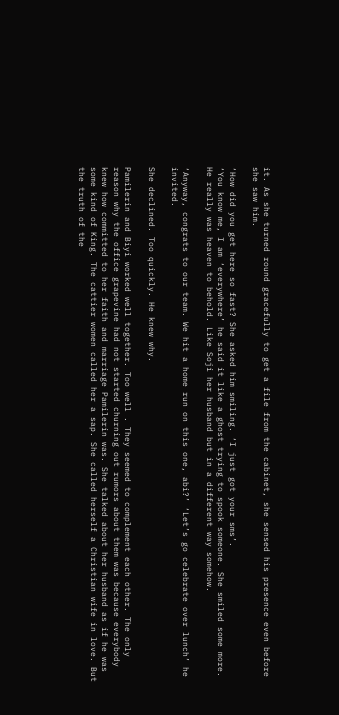it. As she turned round gracefully to get a file from the cabinet, she sensed his presence even before she saw him.

‘How did you get here so fast? She asked him smiling. ‘I just got your sms’.
‘You know me, I am ‘everywhere’ he said it like a ghost trying to spook someone. She smiled some more. He really was heaven to behold. Like Soji her husband but in a different way somehow.

‘Anyway, congrats to our team. We hit a home run on this one, abi?’ ‘Let’s go celebrate over lunch’ he invited.

She declined. Too quickly. He knew why.

Pamilerin and Biyi worked well together. Too well . They seemed to complement each other. The only reason why the office grapevine had not started churning out rumors about them was because everybody knew how committed to her faith and marriage Pamilerin was. She talked about her husband as if he was some kind of King. The cattier women called her a sap. She called herself a Christian wife in love. But the truth of the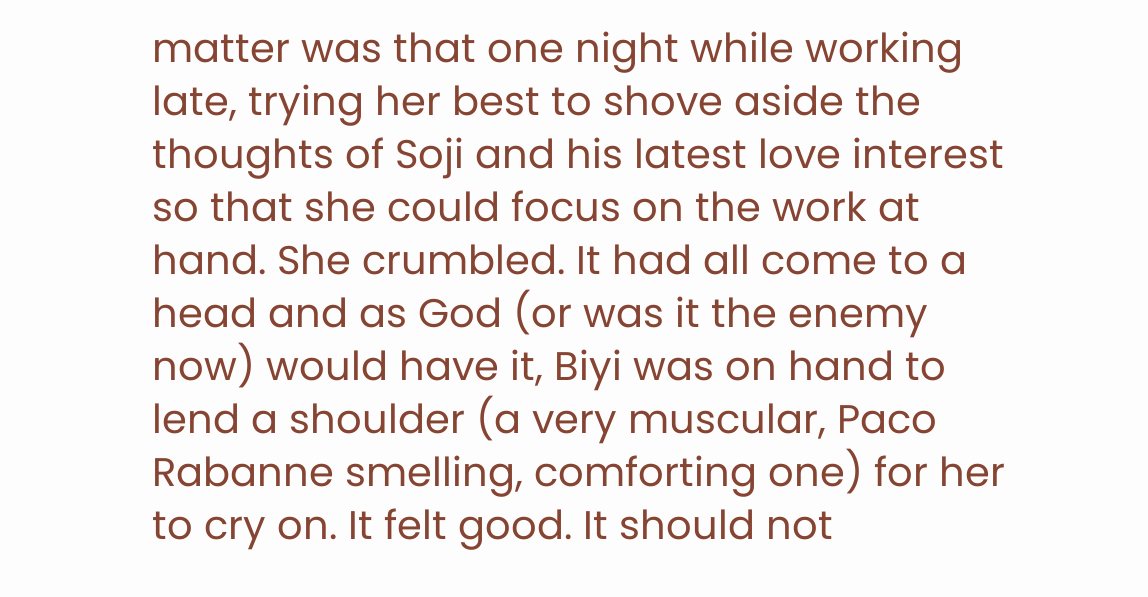matter was that one night while working late, trying her best to shove aside the thoughts of Soji and his latest love interest so that she could focus on the work at hand. She crumbled. It had all come to a head and as God (or was it the enemy now) would have it, Biyi was on hand to lend a shoulder (a very muscular, Paco Rabanne smelling, comforting one) for her to cry on. It felt good. It should not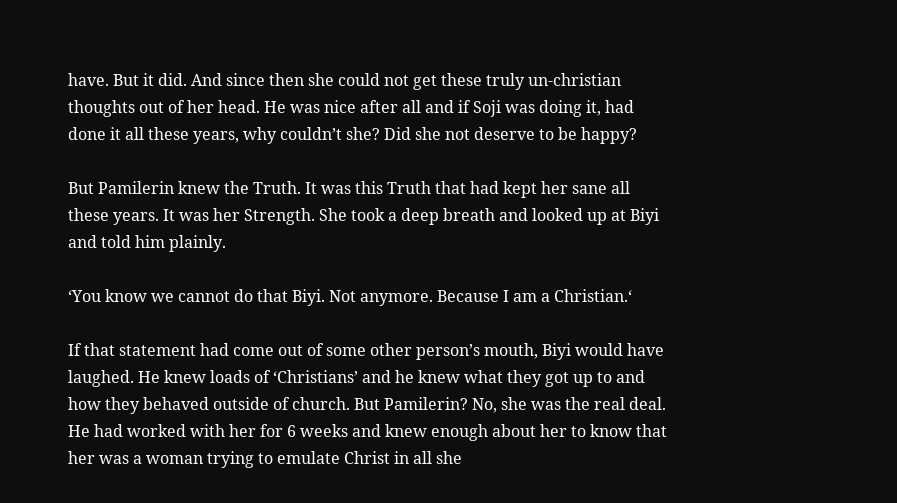have. But it did. And since then she could not get these truly un-christian thoughts out of her head. He was nice after all and if Soji was doing it, had done it all these years, why couldn’t she? Did she not deserve to be happy?

But Pamilerin knew the Truth. It was this Truth that had kept her sane all these years. It was her Strength. She took a deep breath and looked up at Biyi and told him plainly.

‘You know we cannot do that Biyi. Not anymore. Because I am a Christian.‘

If that statement had come out of some other person’s mouth, Biyi would have laughed. He knew loads of ‘Christians’ and he knew what they got up to and how they behaved outside of church. But Pamilerin? No, she was the real deal. He had worked with her for 6 weeks and knew enough about her to know that her was a woman trying to emulate Christ in all she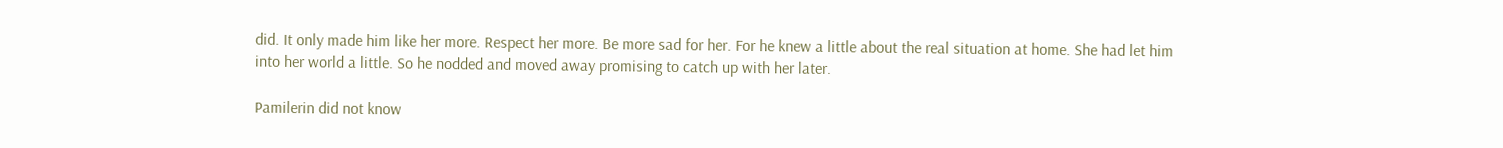did. It only made him like her more. Respect her more. Be more sad for her. For he knew a little about the real situation at home. She had let him into her world a little. So he nodded and moved away promising to catch up with her later.

Pamilerin did not know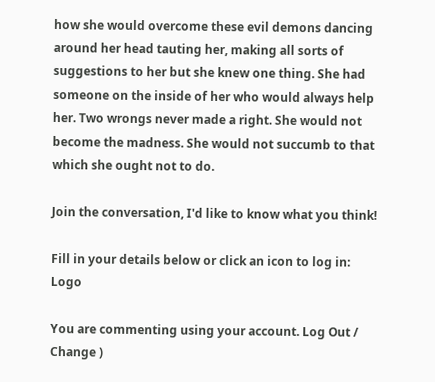how she would overcome these evil demons dancing around her head tauting her, making all sorts of suggestions to her but she knew one thing. She had someone on the inside of her who would always help her. Two wrongs never made a right. She would not become the madness. She would not succumb to that which she ought not to do.

Join the conversation, I'd like to know what you think!

Fill in your details below or click an icon to log in: Logo

You are commenting using your account. Log Out /  Change )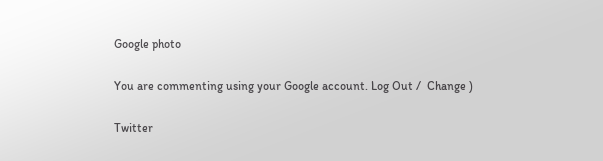Google photo

You are commenting using your Google account. Log Out /  Change )

Twitter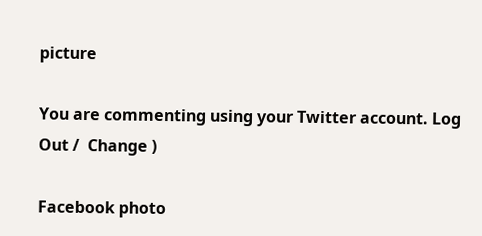picture

You are commenting using your Twitter account. Log Out /  Change )

Facebook photo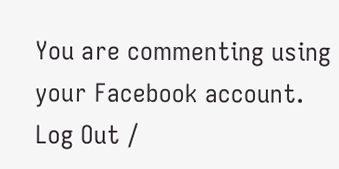You are commenting using your Facebook account. Log Out /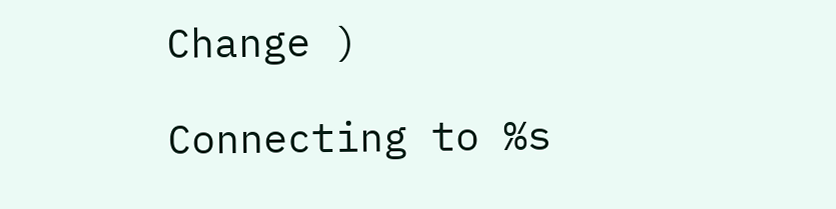Change )

Connecting to %s